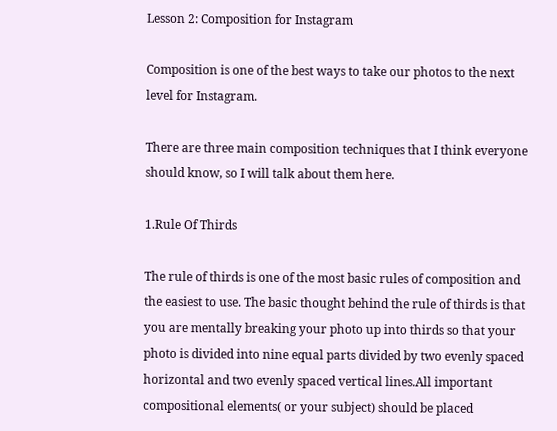Lesson 2: Composition for Instagram

Composition is one of the best ways to take our photos to the next level for Instagram.

There are three main composition techniques that I think everyone should know, so I will talk about them here.

1.Rule Of Thirds

The rule of thirds is one of the most basic rules of composition and the easiest to use. The basic thought behind the rule of thirds is that you are mentally breaking your photo up into thirds so that your photo is divided into nine equal parts divided by two evenly spaced horizontal and two evenly spaced vertical lines.All important compositional elements( or your subject) should be placed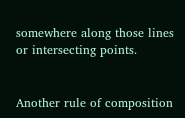somewhere along those lines or intersecting points.


Another rule of composition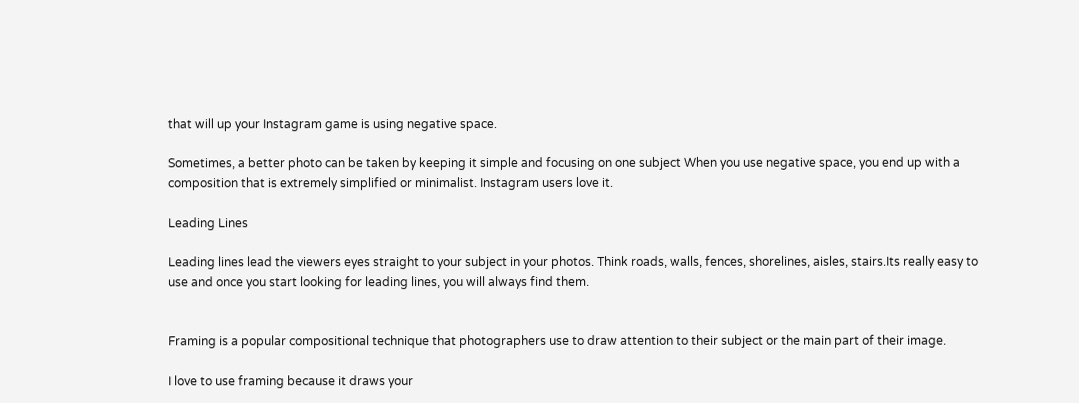that will up your Instagram game is using negative space.

Sometimes, a better photo can be taken by keeping it simple and focusing on one subject When you use negative space, you end up with a composition that is extremely simplified or minimalist. Instagram users love it.

Leading Lines

Leading lines lead the viewers eyes straight to your subject in your photos. Think roads, walls, fences, shorelines, aisles, stairs.Its really easy to use and once you start looking for leading lines, you will always find them.


Framing is a popular compositional technique that photographers use to draw attention to their subject or the main part of their image.

I love to use framing because it draws your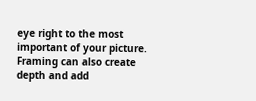eye right to the most important of your picture. Framing can also create depth and add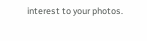interest to your photos.